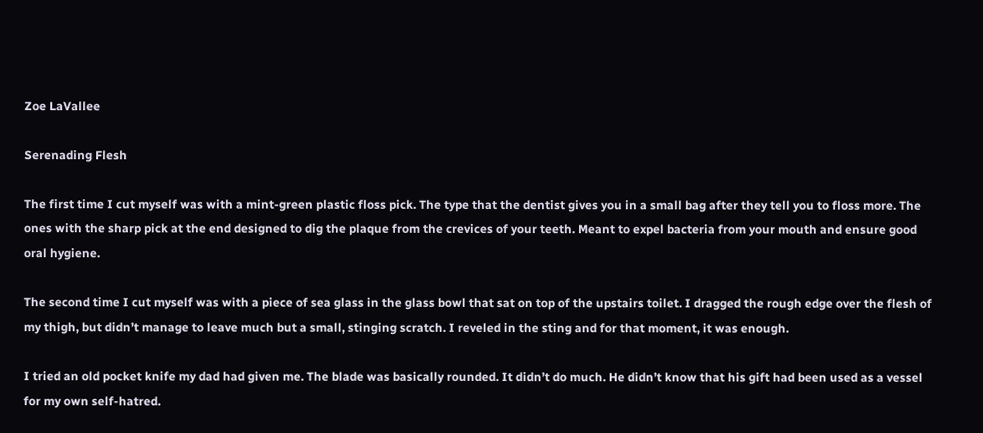Zoe LaVallee

Serenading Flesh

The first time I cut myself was with a mint-green plastic floss pick. The type that the dentist gives you in a small bag after they tell you to floss more. The ones with the sharp pick at the end designed to dig the plaque from the crevices of your teeth. Meant to expel bacteria from your mouth and ensure good oral hygiene.

The second time I cut myself was with a piece of sea glass in the glass bowl that sat on top of the upstairs toilet. I dragged the rough edge over the flesh of my thigh, but didn’t manage to leave much but a small, stinging scratch. I reveled in the sting and for that moment, it was enough.

I tried an old pocket knife my dad had given me. The blade was basically rounded. It didn’t do much. He didn’t know that his gift had been used as a vessel for my own self-hatred.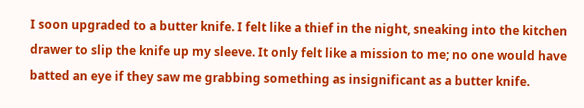I soon upgraded to a butter knife. I felt like a thief in the night, sneaking into the kitchen drawer to slip the knife up my sleeve. It only felt like a mission to me; no one would have batted an eye if they saw me grabbing something as insignificant as a butter knife.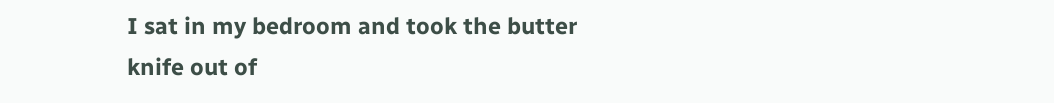I sat in my bedroom and took the butter knife out of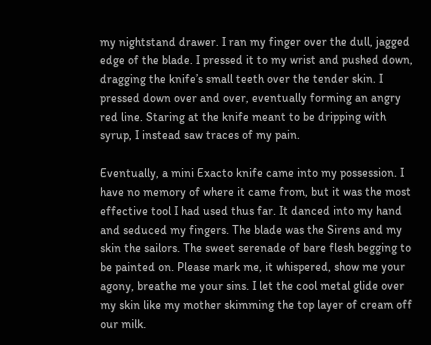my nightstand drawer. I ran my finger over the dull, jagged edge of the blade. I pressed it to my wrist and pushed down, dragging the knife’s small teeth over the tender skin. I pressed down over and over, eventually forming an angry red line. Staring at the knife meant to be dripping with syrup, I instead saw traces of my pain.

Eventually, a mini Exacto knife came into my possession. I have no memory of where it came from, but it was the most effective tool I had used thus far. It danced into my hand and seduced my fingers. The blade was the Sirens and my skin the sailors. The sweet serenade of bare flesh begging to be painted on. Please mark me, it whispered, show me your agony, breathe me your sins. I let the cool metal glide over my skin like my mother skimming the top layer of cream off our milk.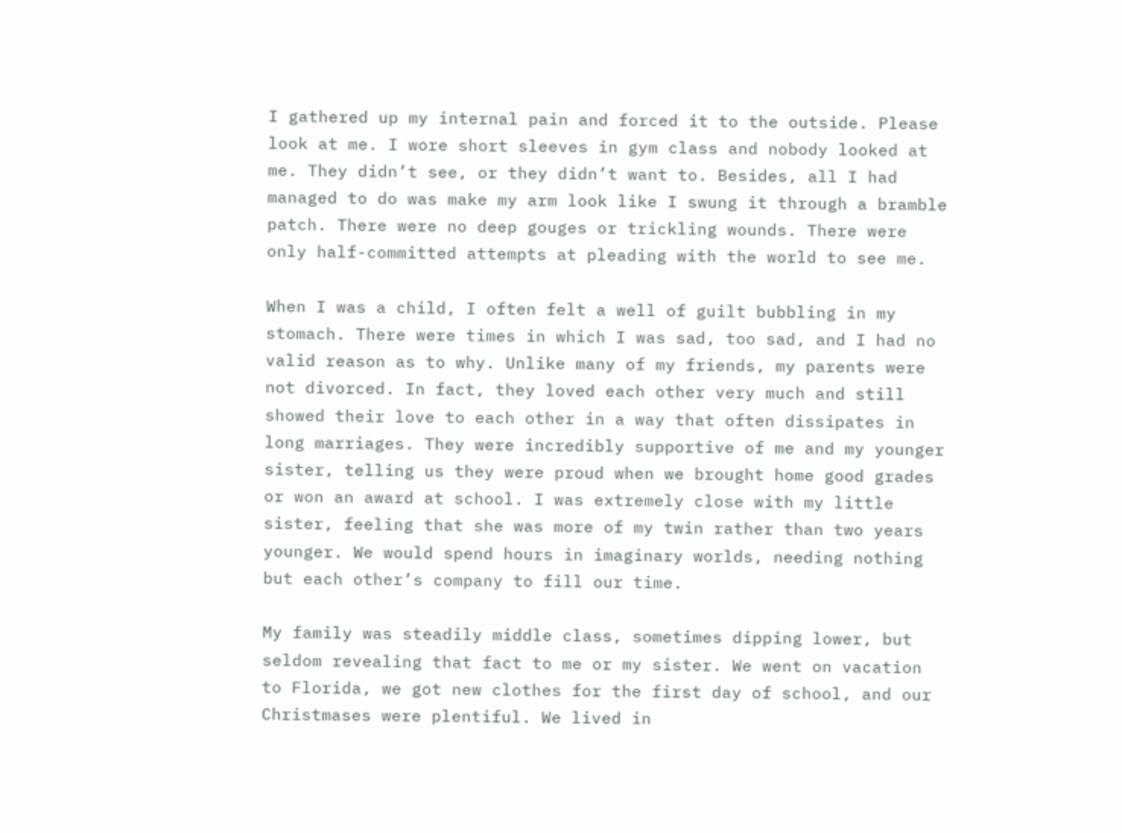I gathered up my internal pain and forced it to the outside. Please look at me. I wore short sleeves in gym class and nobody looked at me. They didn’t see, or they didn’t want to. Besides, all I had managed to do was make my arm look like I swung it through a bramble patch. There were no deep gouges or trickling wounds. There were only half-committed attempts at pleading with the world to see me.

When I was a child, I often felt a well of guilt bubbling in my stomach. There were times in which I was sad, too sad, and I had no valid reason as to why. Unlike many of my friends, my parents were not divorced. In fact, they loved each other very much and still showed their love to each other in a way that often dissipates in long marriages. They were incredibly supportive of me and my younger sister, telling us they were proud when we brought home good grades or won an award at school. I was extremely close with my little sister, feeling that she was more of my twin rather than two years younger. We would spend hours in imaginary worlds, needing nothing but each other’s company to fill our time.

My family was steadily middle class, sometimes dipping lower, but seldom revealing that fact to me or my sister. We went on vacation to Florida, we got new clothes for the first day of school, and our Christmases were plentiful. We lived in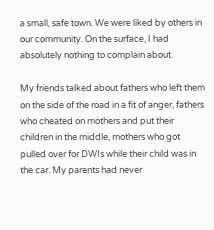a small, safe town. We were liked by others in our community. On the surface, I had absolutely nothing to complain about.

My friends talked about fathers who left them on the side of the road in a fit of anger, fathers who cheated on mothers and put their children in the middle, mothers who got pulled over for DWIs while their child was in the car. My parents had never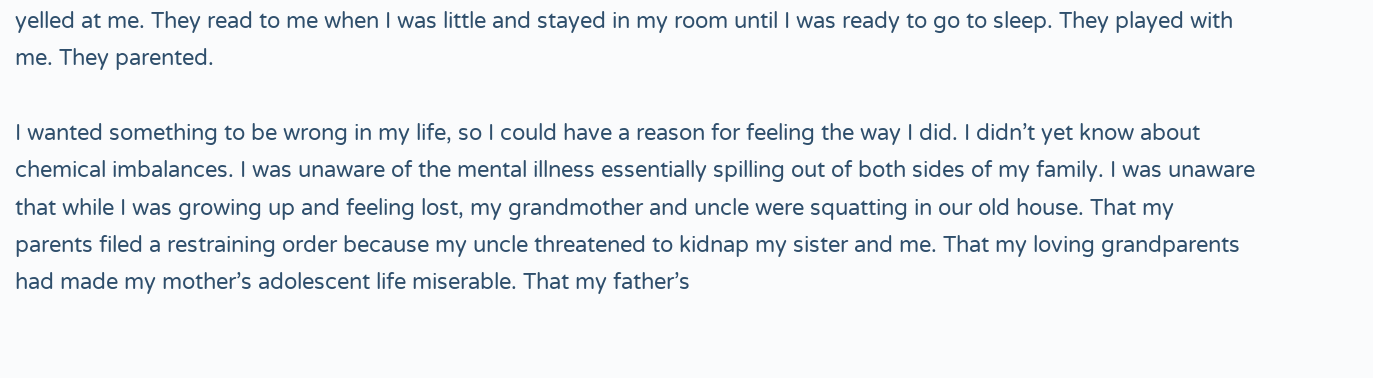yelled at me. They read to me when I was little and stayed in my room until I was ready to go to sleep. They played with me. They parented.

I wanted something to be wrong in my life, so I could have a reason for feeling the way I did. I didn’t yet know about chemical imbalances. I was unaware of the mental illness essentially spilling out of both sides of my family. I was unaware that while I was growing up and feeling lost, my grandmother and uncle were squatting in our old house. That my parents filed a restraining order because my uncle threatened to kidnap my sister and me. That my loving grandparents had made my mother’s adolescent life miserable. That my father’s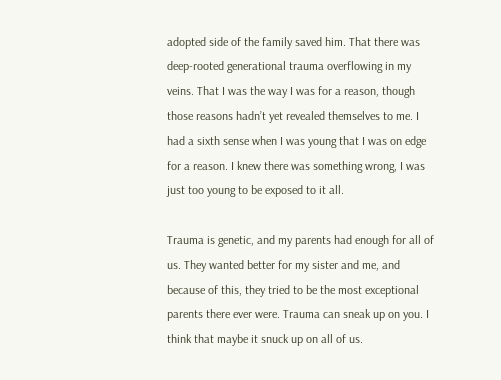adopted side of the family saved him. That there was deep-rooted generational trauma overflowing in my veins. That I was the way I was for a reason, though those reasons hadn’t yet revealed themselves to me. I had a sixth sense when I was young that I was on edge for a reason. I knew there was something wrong, I was just too young to be exposed to it all.

Trauma is genetic, and my parents had enough for all of us. They wanted better for my sister and me, and because of this, they tried to be the most exceptional parents there ever were. Trauma can sneak up on you. I think that maybe it snuck up on all of us.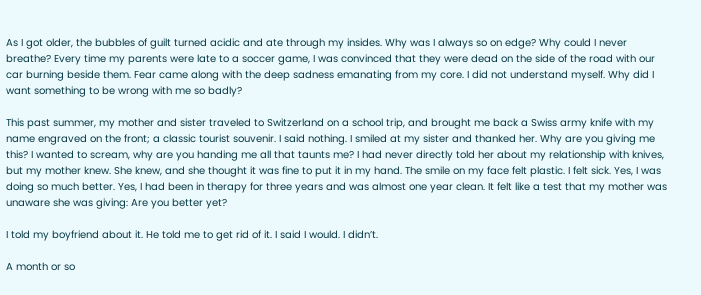As I got older, the bubbles of guilt turned acidic and ate through my insides. Why was I always so on edge? Why could I never breathe? Every time my parents were late to a soccer game, I was convinced that they were dead on the side of the road with our car burning beside them. Fear came along with the deep sadness emanating from my core. I did not understand myself. Why did I want something to be wrong with me so badly?

This past summer, my mother and sister traveled to Switzerland on a school trip, and brought me back a Swiss army knife with my name engraved on the front; a classic tourist souvenir. I said nothing. I smiled at my sister and thanked her. Why are you giving me this? I wanted to scream, why are you handing me all that taunts me? I had never directly told her about my relationship with knives, but my mother knew. She knew, and she thought it was fine to put it in my hand. The smile on my face felt plastic. I felt sick. Yes, I was doing so much better. Yes, I had been in therapy for three years and was almost one year clean. It felt like a test that my mother was unaware she was giving: Are you better yet?

I told my boyfriend about it. He told me to get rid of it. I said I would. I didn’t.

A month or so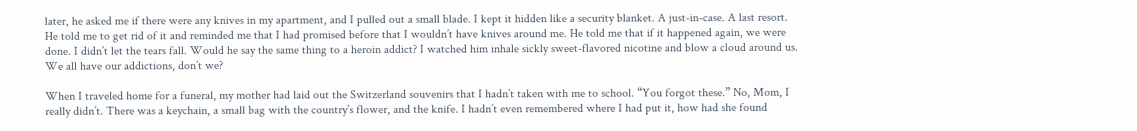later, he asked me if there were any knives in my apartment, and I pulled out a small blade. I kept it hidden like a security blanket. A just-in-case. A last resort. He told me to get rid of it and reminded me that I had promised before that I wouldn’t have knives around me. He told me that if it happened again, we were done. I didn’t let the tears fall. Would he say the same thing to a heroin addict? I watched him inhale sickly sweet-flavored nicotine and blow a cloud around us. We all have our addictions, don’t we?

When I traveled home for a funeral, my mother had laid out the Switzerland souvenirs that I hadn’t taken with me to school. “You forgot these.” No, Mom, I really didn’t. There was a keychain, a small bag with the country’s flower, and the knife. I hadn’t even remembered where I had put it, how had she found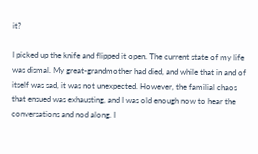it?

I picked up the knife and flipped it open. The current state of my life was dismal. My great-grandmother had died, and while that in and of itself was sad, it was not unexpected. However, the familial chaos that ensued was exhausting, and I was old enough now to hear the conversations and nod along. I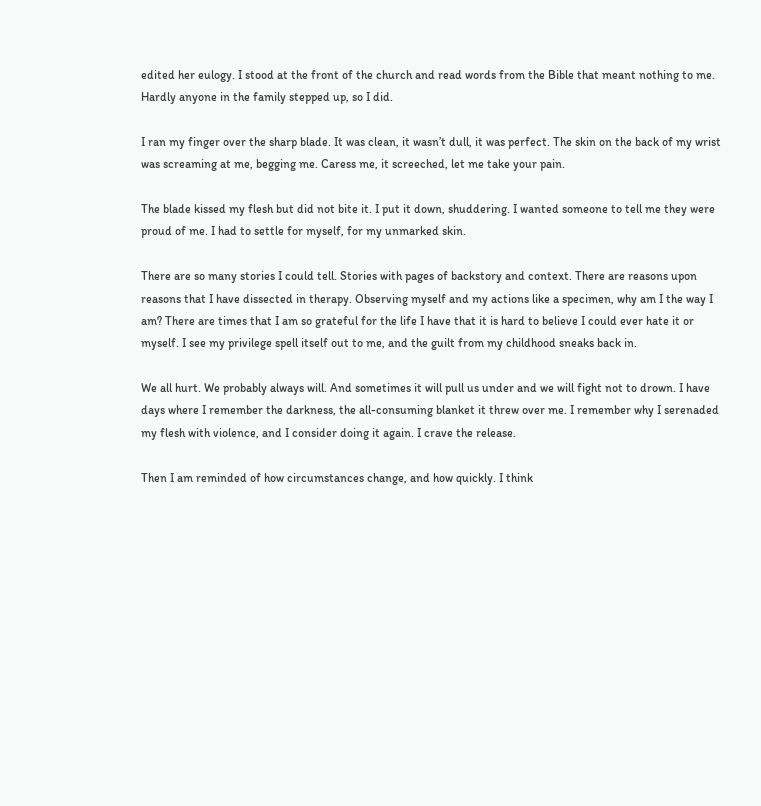edited her eulogy. I stood at the front of the church and read words from the Bible that meant nothing to me. Hardly anyone in the family stepped up, so I did.

I ran my finger over the sharp blade. It was clean, it wasn’t dull, it was perfect. The skin on the back of my wrist was screaming at me, begging me. Caress me, it screeched, let me take your pain.

The blade kissed my flesh but did not bite it. I put it down, shuddering. I wanted someone to tell me they were proud of me. I had to settle for myself, for my unmarked skin.

There are so many stories I could tell. Stories with pages of backstory and context. There are reasons upon reasons that I have dissected in therapy. Observing myself and my actions like a specimen, why am I the way I am? There are times that I am so grateful for the life I have that it is hard to believe I could ever hate it or myself. I see my privilege spell itself out to me, and the guilt from my childhood sneaks back in.

We all hurt. We probably always will. And sometimes it will pull us under and we will fight not to drown. I have days where I remember the darkness, the all-consuming blanket it threw over me. I remember why I serenaded my flesh with violence, and I consider doing it again. I crave the release.

Then I am reminded of how circumstances change, and how quickly. I think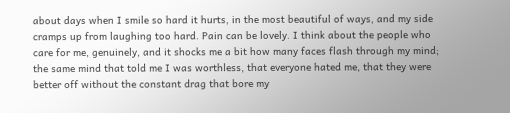about days when I smile so hard it hurts, in the most beautiful of ways, and my side cramps up from laughing too hard. Pain can be lovely. I think about the people who care for me, genuinely, and it shocks me a bit how many faces flash through my mind; the same mind that told me I was worthless, that everyone hated me, that they were better off without the constant drag that bore my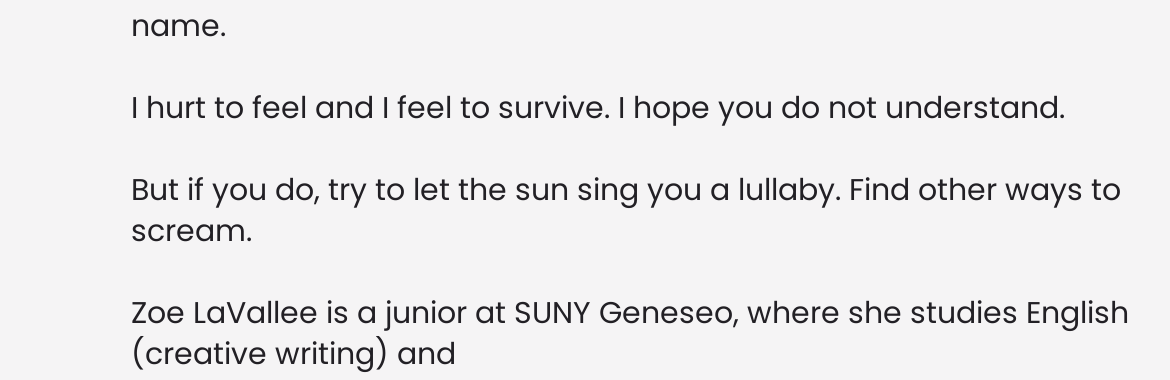name.

I hurt to feel and I feel to survive. I hope you do not understand.

But if you do, try to let the sun sing you a lullaby. Find other ways to scream.

Zoe LaVallee is a junior at SUNY Geneseo, where she studies English (creative writing) and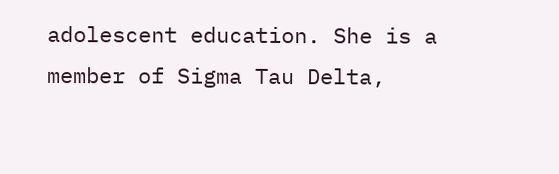adolescent education. She is a member of Sigma Tau Delta,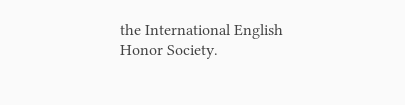the International English Honor Society.